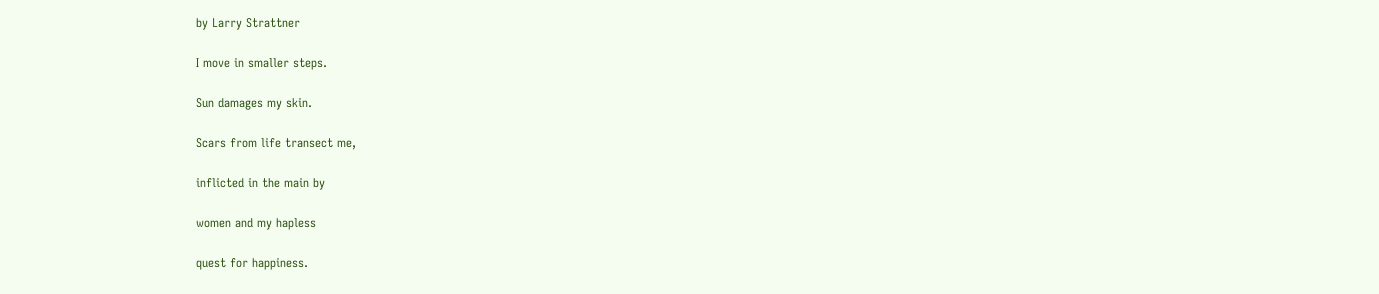by Larry Strattner

I move in smaller steps.

Sun damages my skin.

Scars from life transect me,

inflicted in the main by

women and my hapless

quest for happiness.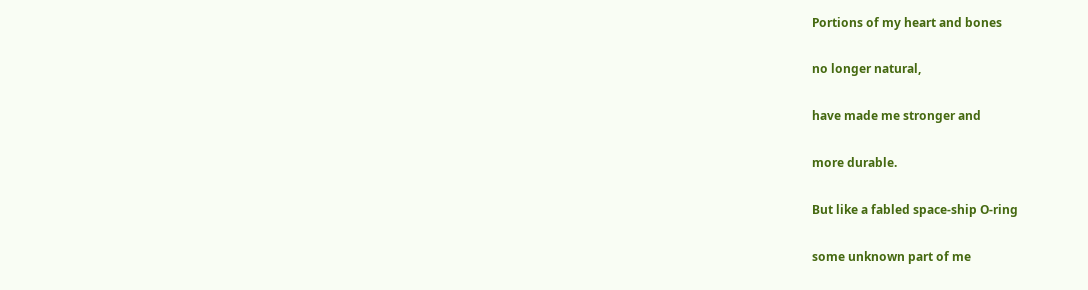Portions of my heart and bones

no longer natural,

have made me stronger and

more durable.

But like a fabled space-ship O-ring

some unknown part of me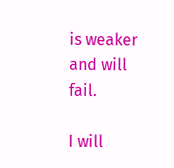is weaker and will fail.

I will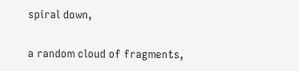spiral down,

a random cloud of fragments,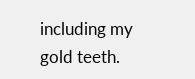including my gold teeth.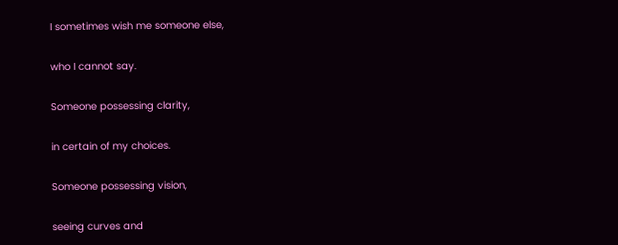I sometimes wish me someone else,

who I cannot say.

Someone possessing clarity,

in certain of my choices.

Someone possessing vision,

seeing curves and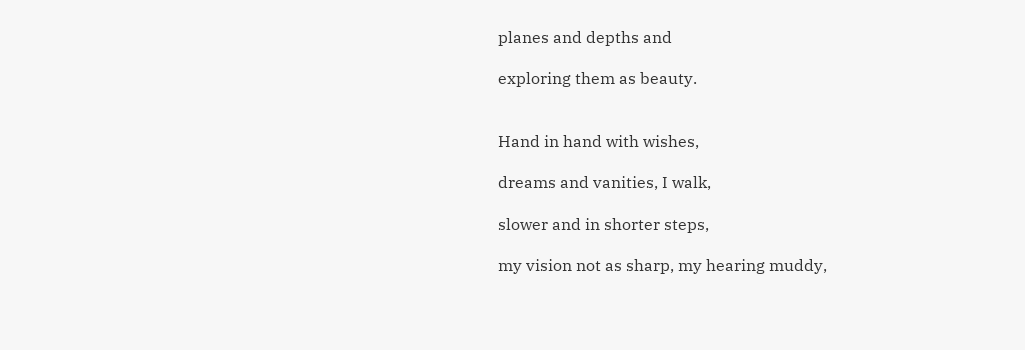planes and depths and

exploring them as beauty.


Hand in hand with wishes,

dreams and vanities, I walk,

slower and in shorter steps,

my vision not as sharp, my hearing muddy,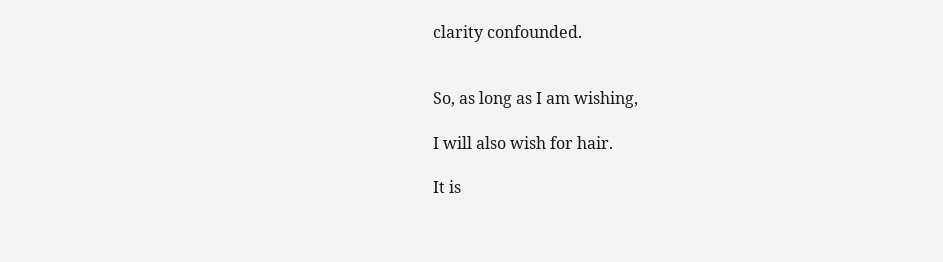clarity confounded.


So, as long as I am wishing,

I will also wish for hair.

It is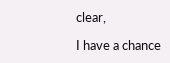clear,

I have a chance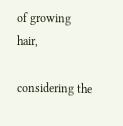of growing hair,

considering the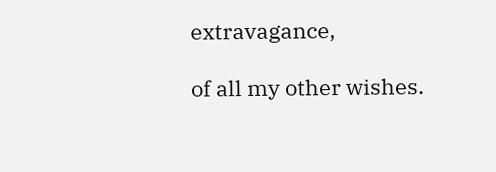extravagance,

of all my other wishes.